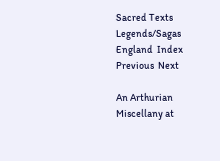Sacred Texts  Legends/Sagas  England  Index  Previous  Next

An Arthurian Miscellany at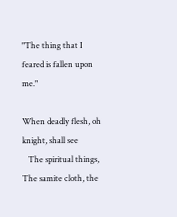"The thing that I feared is fallen upon me."

When deadly flesh, oh knight, shall see
   The spiritual things,
The samite cloth, the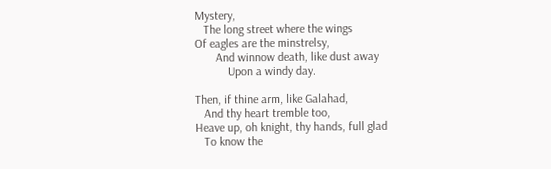Mystery,
   The long street where the wings
Of eagles are the minstrelsy,
       And winnow death, like dust away
           Upon a windy day.

Then, if thine arm, like Galahad,
   And thy heart tremble too,
Heave up, oh knight, thy hands, full glad
   To know the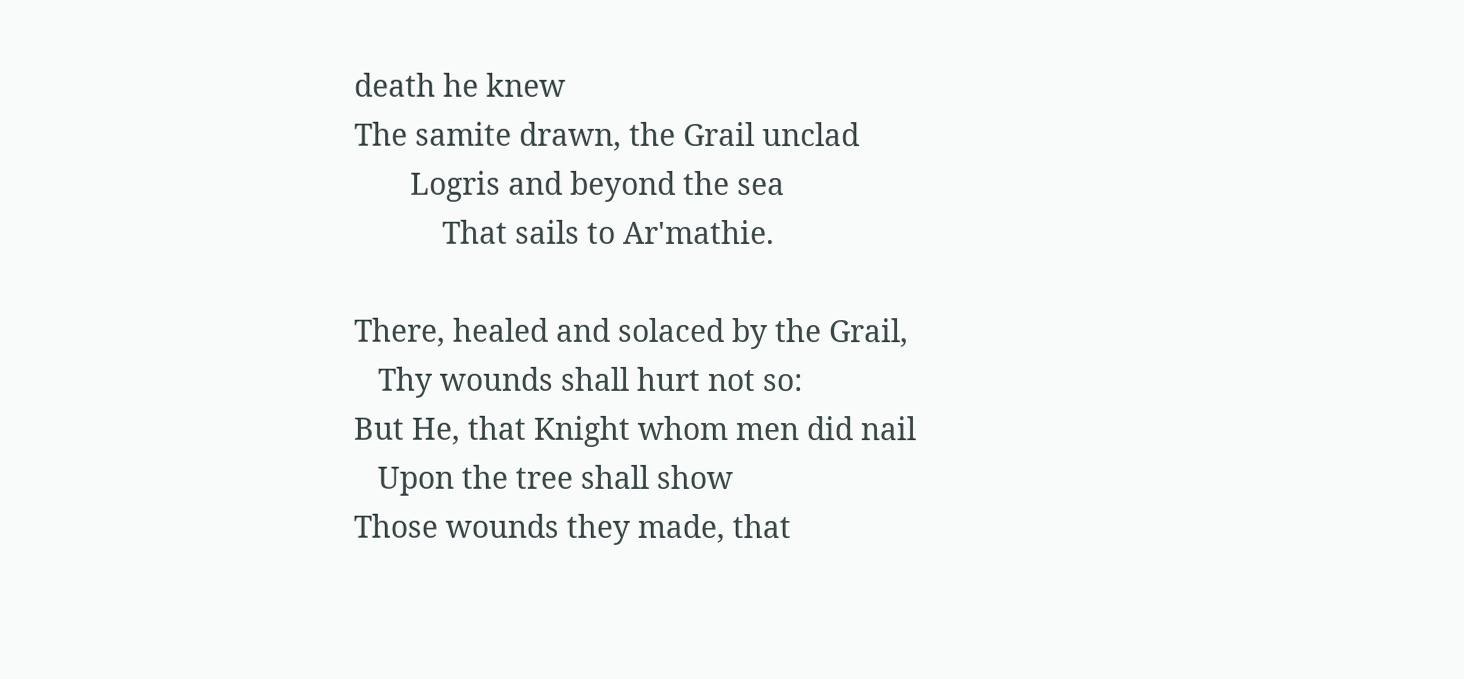death he knew
The samite drawn, the Grail unclad
       Logris and beyond the sea
           That sails to Ar'mathie.

There, healed and solaced by the Grail,
   Thy wounds shall hurt not so:
But He, that Knight whom men did nail
   Upon the tree shall show
Those wounds they made, that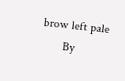brow left pale
       By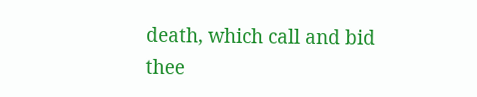death, which call and bid thee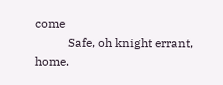come
           Safe, oh knight errant, home.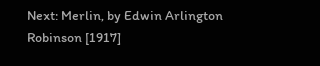Next: Merlin, by Edwin Arlington Robinson [1917]